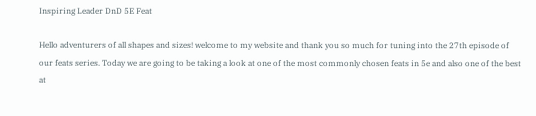Inspiring Leader DnD 5E Feat

Hello adventurers of all shapes and sizes! welcome to my website and thank you so much for tuning into the 27th episode of our feats series. Today we are going to be taking a look at one of the most commonly chosen feats in 5e and also one of the best at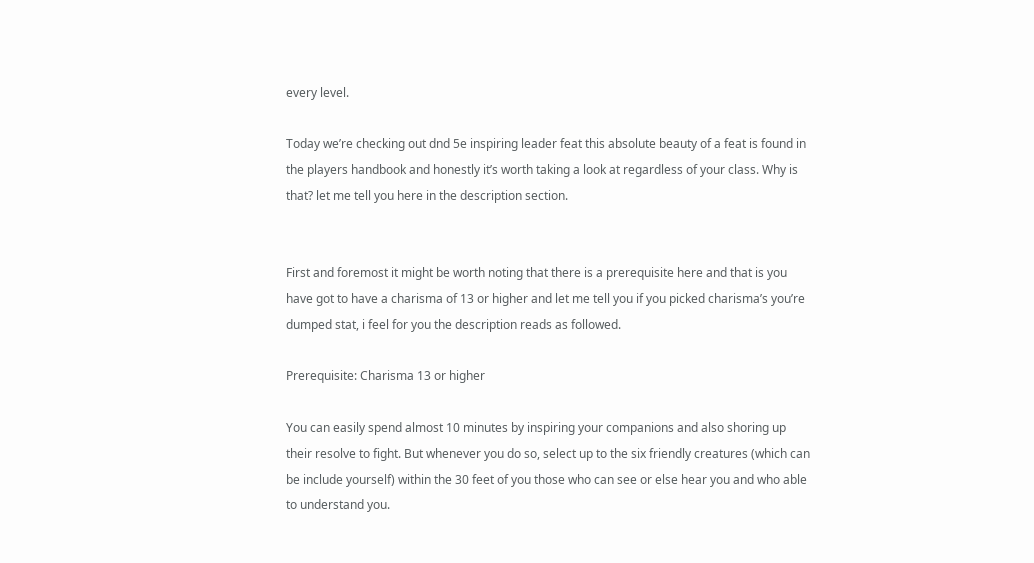every level.

Today we’re checking out dnd 5e inspiring leader feat this absolute beauty of a feat is found in the players handbook and honestly it’s worth taking a look at regardless of your class. Why is that? let me tell you here in the description section.


First and foremost it might be worth noting that there is a prerequisite here and that is you have got to have a charisma of 13 or higher and let me tell you if you picked charisma’s you’re dumped stat, i feel for you the description reads as followed.

Prerequisite: Charisma 13 or higher

You can easily spend almost 10 minutes by inspiring your companions and also shoring up their resolve to fight. But whenever you do so, select up to the six friendly creatures (which can be include yourself) within the 30 feet of you those who can see or else hear you and who able to understand you.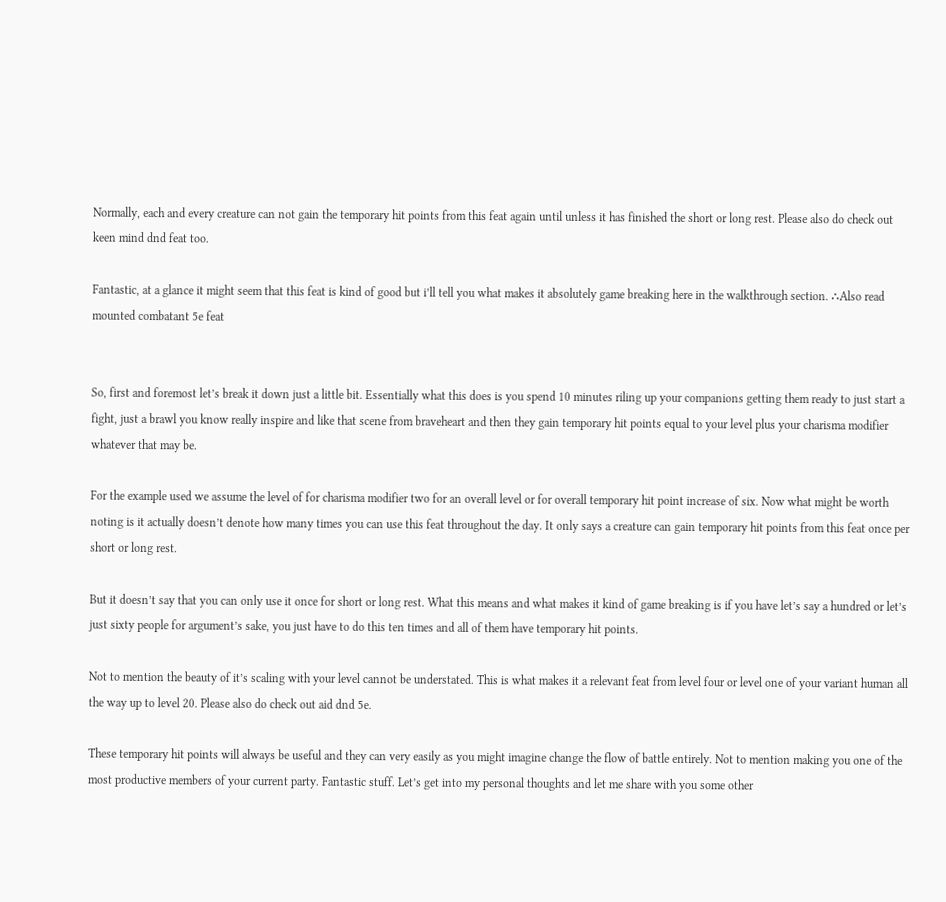Normally, each and every creature can not gain the temporary hit points from this feat again until unless it has finished the short or long rest. Please also do check out keen mind dnd feat too.

Fantastic, at a glance it might seem that this feat is kind of good but i’ll tell you what makes it absolutely game breaking here in the walkthrough section. ∴Also read mounted combatant 5e feat


So, first and foremost let’s break it down just a little bit. Essentially what this does is you spend 10 minutes riling up your companions getting them ready to just start a fight, just a brawl you know really inspire and like that scene from braveheart and then they gain temporary hit points equal to your level plus your charisma modifier whatever that may be.

For the example used we assume the level of for charisma modifier two for an overall level or for overall temporary hit point increase of six. Now what might be worth noting is it actually doesn’t denote how many times you can use this feat throughout the day. It only says a creature can gain temporary hit points from this feat once per short or long rest.

But it doesn’t say that you can only use it once for short or long rest. What this means and what makes it kind of game breaking is if you have let’s say a hundred or let’s just sixty people for argument’s sake, you just have to do this ten times and all of them have temporary hit points.

Not to mention the beauty of it’s scaling with your level cannot be understated. This is what makes it a relevant feat from level four or level one of your variant human all the way up to level 20. Please also do check out aid dnd 5e.

These temporary hit points will always be useful and they can very easily as you might imagine change the flow of battle entirely. Not to mention making you one of the most productive members of your current party. Fantastic stuff. Let’s get into my personal thoughts and let me share with you some other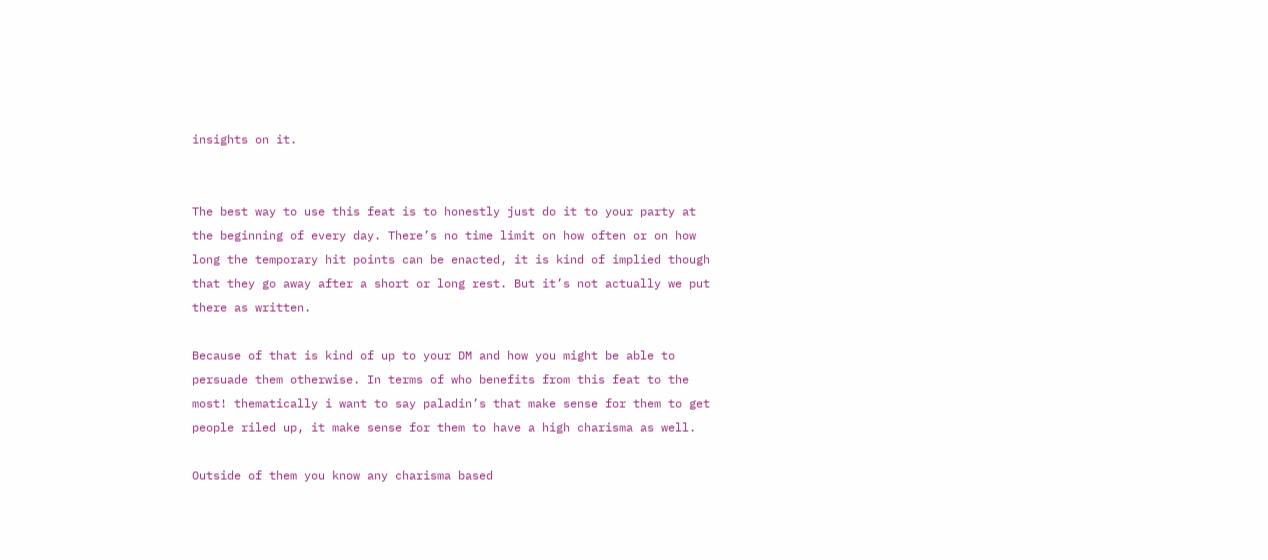insights on it.


The best way to use this feat is to honestly just do it to your party at the beginning of every day. There’s no time limit on how often or on how long the temporary hit points can be enacted, it is kind of implied though that they go away after a short or long rest. But it’s not actually we put there as written.

Because of that is kind of up to your DM and how you might be able to persuade them otherwise. In terms of who benefits from this feat to the most! thematically i want to say paladin’s that make sense for them to get people riled up, it make sense for them to have a high charisma as well.

Outside of them you know any charisma based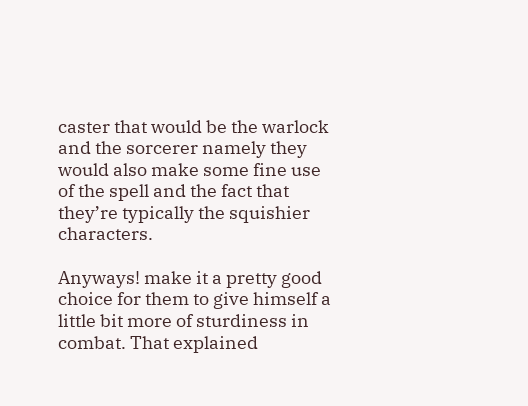caster that would be the warlock and the sorcerer namely they would also make some fine use of the spell and the fact that they’re typically the squishier characters.

Anyways! make it a pretty good choice for them to give himself a little bit more of sturdiness in combat. That explained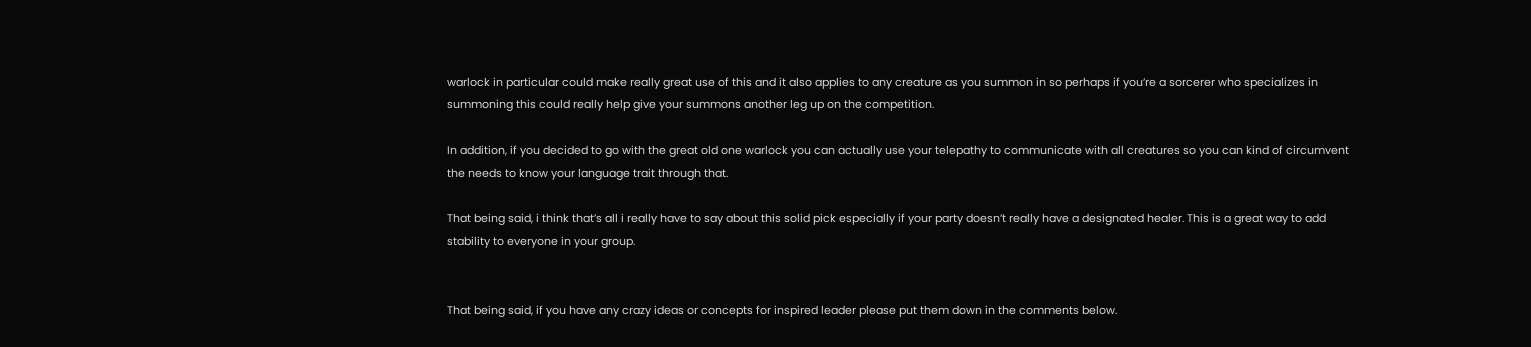warlock in particular could make really great use of this and it also applies to any creature as you summon in so perhaps if you’re a sorcerer who specializes in summoning this could really help give your summons another leg up on the competition.

In addition, if you decided to go with the great old one warlock you can actually use your telepathy to communicate with all creatures so you can kind of circumvent the needs to know your language trait through that.

That being said, i think that’s all i really have to say about this solid pick especially if your party doesn’t really have a designated healer. This is a great way to add stability to everyone in your group.


That being said, if you have any crazy ideas or concepts for inspired leader please put them down in the comments below.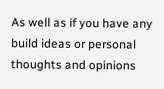As well as if you have any build ideas or personal thoughts and opinions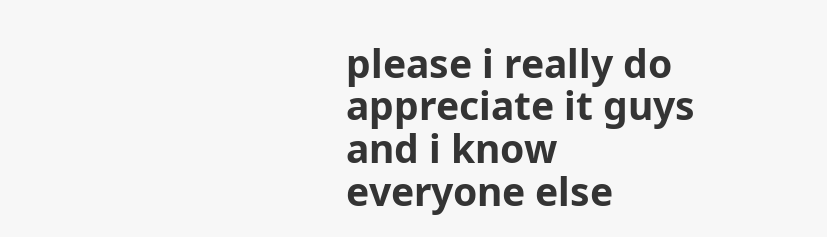please i really do appreciate it guys and i know everyone else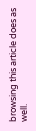browsing this article does as well.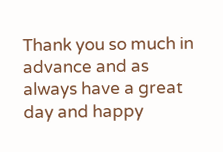Thank you so much in advance and as always have a great day and happy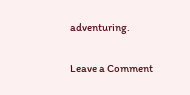adventuring.

Leave a Comment